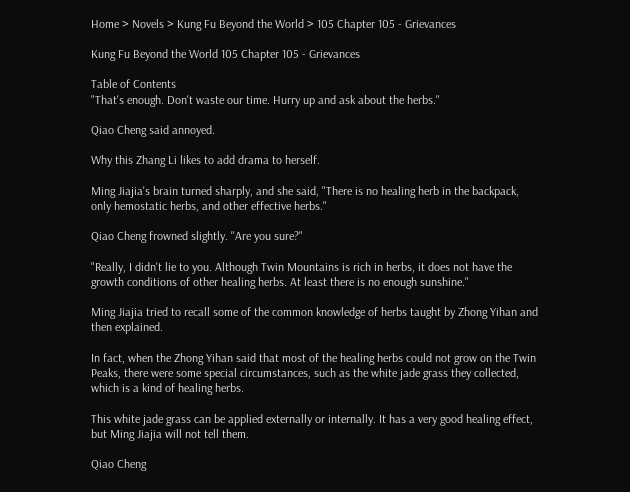Home > Novels > Kung Fu Beyond the World > 105 Chapter 105 - Grievances

Kung Fu Beyond the World 105 Chapter 105 - Grievances

Table of Contents
"That's enough. Don't waste our time. Hurry up and ask about the herbs."

Qiao Cheng said annoyed.

Why this Zhang Li likes to add drama to herself.

Ming Jiajia's brain turned sharply, and she said, "There is no healing herb in the backpack, only hemostatic herbs, and other effective herbs."

Qiao Cheng frowned slightly. "Are you sure?"

"Really, I didn't lie to you. Although Twin Mountains is rich in herbs, it does not have the growth conditions of other healing herbs. At least there is no enough sunshine."

Ming Jiajia tried to recall some of the common knowledge of herbs taught by Zhong Yihan and then explained.

In fact, when the Zhong Yihan said that most of the healing herbs could not grow on the Twin Peaks, there were some special circumstances, such as the white jade grass they collected, which is a kind of healing herbs.

This white jade grass can be applied externally or internally. It has a very good healing effect, but Ming Jiajia will not tell them.

Qiao Cheng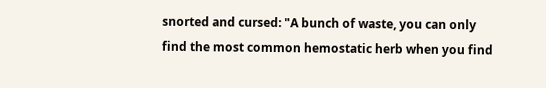snorted and cursed: "A bunch of waste, you can only find the most common hemostatic herb when you find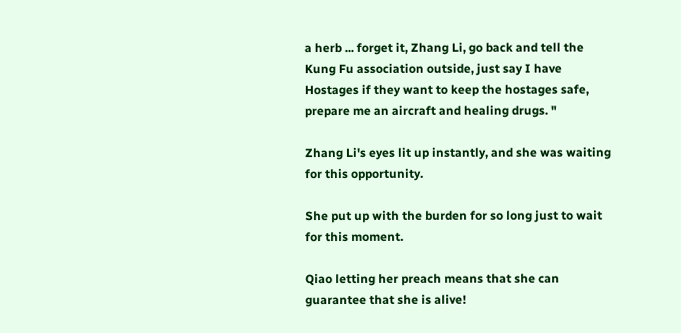a herb ... forget it, Zhang Li, go back and tell the Kung Fu association outside, just say I have Hostages if they want to keep the hostages safe, prepare me an aircraft and healing drugs. "

Zhang Li's eyes lit up instantly, and she was waiting for this opportunity.

She put up with the burden for so long just to wait for this moment.

Qiao letting her preach means that she can guarantee that she is alive!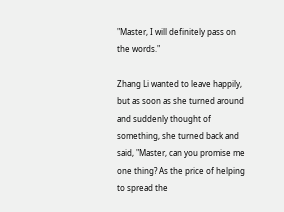"Master, I will definitely pass on the words."

Zhang Li wanted to leave happily, but as soon as she turned around and suddenly thought of something, she turned back and said, "Master, can you promise me one thing? As the price of helping to spread the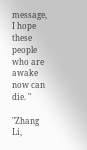message, I hope these people who are awake now can die. "

"Zhang Li,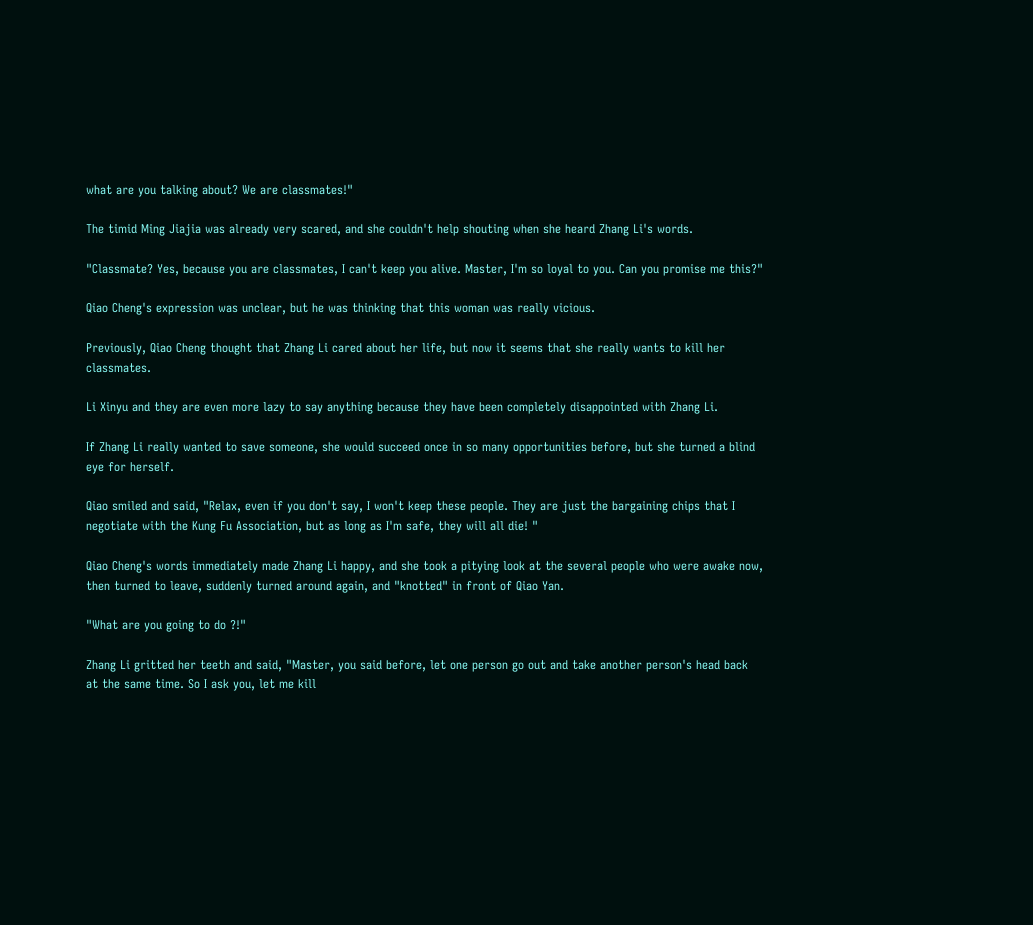what are you talking about? We are classmates!"

The timid Ming Jiajia was already very scared, and she couldn't help shouting when she heard Zhang Li's words.

"Classmate? Yes, because you are classmates, I can't keep you alive. Master, I'm so loyal to you. Can you promise me this?"

Qiao Cheng's expression was unclear, but he was thinking that this woman was really vicious.

Previously, Qiao Cheng thought that Zhang Li cared about her life, but now it seems that she really wants to kill her classmates.

Li Xinyu and they are even more lazy to say anything because they have been completely disappointed with Zhang Li.

If Zhang Li really wanted to save someone, she would succeed once in so many opportunities before, but she turned a blind eye for herself.

Qiao smiled and said, "Relax, even if you don't say, I won't keep these people. They are just the bargaining chips that I negotiate with the Kung Fu Association, but as long as I'm safe, they will all die! "

Qiao Cheng's words immediately made Zhang Li happy, and she took a pitying look at the several people who were awake now, then turned to leave, suddenly turned around again, and "knotted" in front of Qiao Yan.

"What are you going to do ?!"

Zhang Li gritted her teeth and said, "Master, you said before, let one person go out and take another person's head back at the same time. So I ask you, let me kill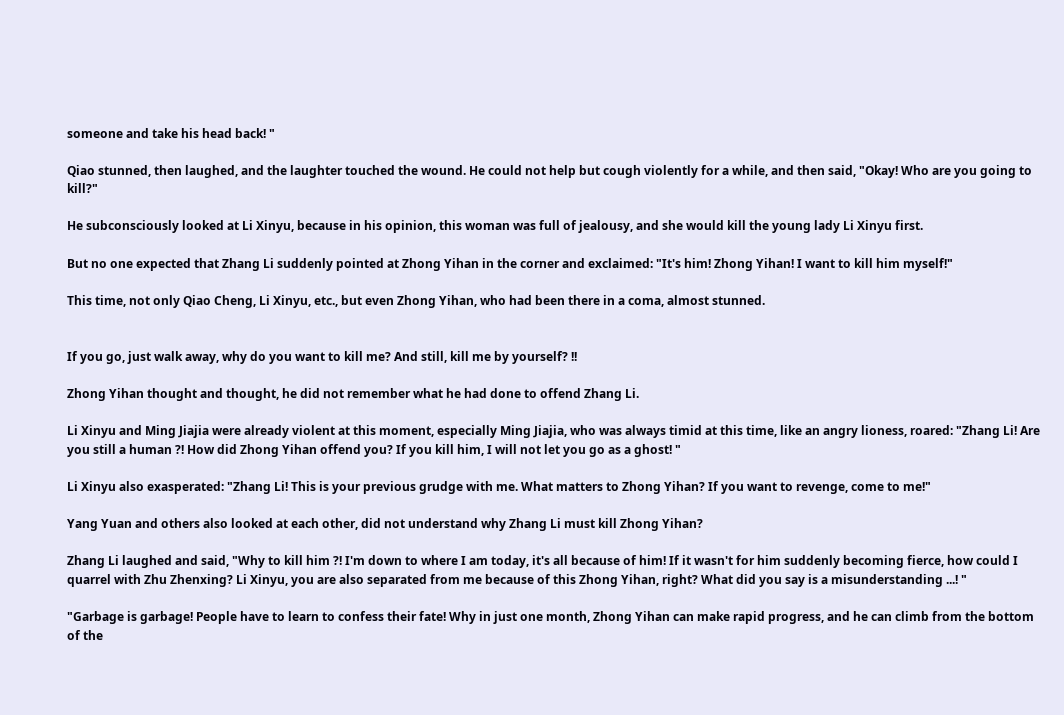someone and take his head back! "

Qiao stunned, then laughed, and the laughter touched the wound. He could not help but cough violently for a while, and then said, "Okay! Who are you going to kill?"

He subconsciously looked at Li Xinyu, because in his opinion, this woman was full of jealousy, and she would kill the young lady Li Xinyu first.

But no one expected that Zhang Li suddenly pointed at Zhong Yihan in the corner and exclaimed: "It's him! Zhong Yihan! I want to kill him myself!"

This time, not only Qiao Cheng, Li Xinyu, etc., but even Zhong Yihan, who had been there in a coma, almost stunned.


If you go, just walk away, why do you want to kill me? And still, kill me by yourself? !!

Zhong Yihan thought and thought, he did not remember what he had done to offend Zhang Li.

Li Xinyu and Ming Jiajia were already violent at this moment, especially Ming Jiajia, who was always timid at this time, like an angry lioness, roared: "Zhang Li! Are you still a human ?! How did Zhong Yihan offend you? If you kill him, I will not let you go as a ghost! "

Li Xinyu also exasperated: "Zhang Li! This is your previous grudge with me. What matters to Zhong Yihan? If you want to revenge, come to me!"

Yang Yuan and others also looked at each other, did not understand why Zhang Li must kill Zhong Yihan?

Zhang Li laughed and said, "Why to kill him ?! I'm down to where I am today, it's all because of him! If it wasn't for him suddenly becoming fierce, how could I quarrel with Zhu Zhenxing? Li Xinyu, you are also separated from me because of this Zhong Yihan, right? What did you say is a misunderstanding ...! "

"Garbage is garbage! People have to learn to confess their fate! Why in just one month, Zhong Yihan can make rapid progress, and he can climb from the bottom of the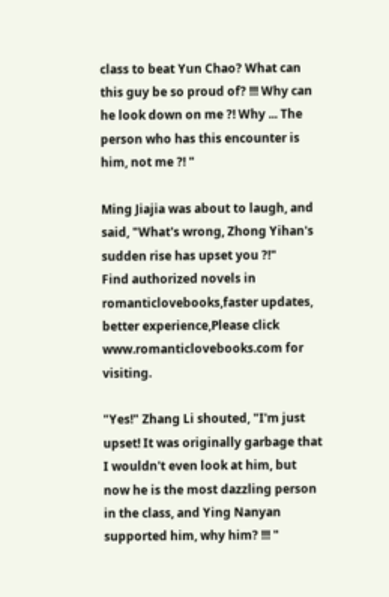class to beat Yun Chao? What can this guy be so proud of? !!! Why can he look down on me ?! Why ... The person who has this encounter is him, not me ?! "

Ming Jiajia was about to laugh, and said, "What's wrong, Zhong Yihan's sudden rise has upset you ?!"
Find authorized novels in romanticlovebooks,faster updates, better experience,Please click www.romanticlovebooks.com for visiting.

"Yes!" Zhang Li shouted, "I'm just upset! It was originally garbage that I wouldn't even look at him, but now he is the most dazzling person in the class, and Ying Nanyan supported him, why him? !!! "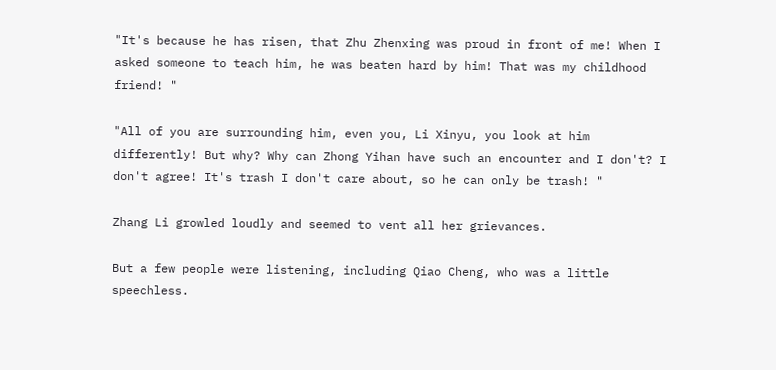"It's because he has risen, that Zhu Zhenxing was proud in front of me! When I asked someone to teach him, he was beaten hard by him! That was my childhood friend! "

"All of you are surrounding him, even you, Li Xinyu, you look at him differently! But why? Why can Zhong Yihan have such an encounter and I don't? I don't agree! It's trash I don't care about, so he can only be trash! "

Zhang Li growled loudly and seemed to vent all her grievances.

But a few people were listening, including Qiao Cheng, who was a little speechless.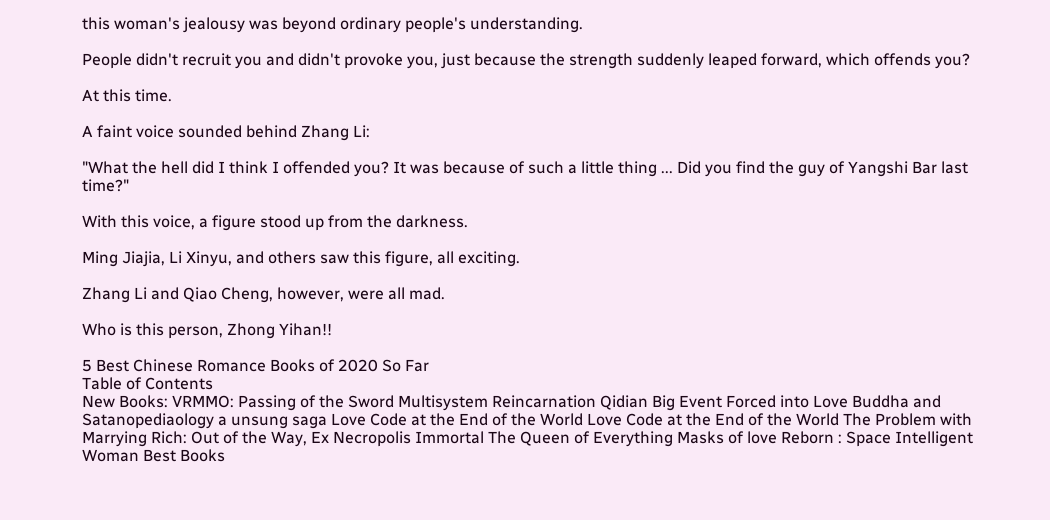this woman's jealousy was beyond ordinary people's understanding.

People didn't recruit you and didn't provoke you, just because the strength suddenly leaped forward, which offends you?

At this time.

A faint voice sounded behind Zhang Li:

"What the hell did I think I offended you? It was because of such a little thing ... Did you find the guy of Yangshi Bar last time?"

With this voice, a figure stood up from the darkness.

Ming Jiajia, Li Xinyu, and others saw this figure, all exciting.

Zhang Li and Qiao Cheng, however, were all mad.

Who is this person, Zhong Yihan!!

5 Best Chinese Romance Books of 2020 So Far
Table of Contents
New Books: VRMMO: Passing of the Sword Multisystem Reincarnation Qidian Big Event Forced into Love Buddha and Satanopediaology a unsung saga Love Code at the End of the World Love Code at the End of the World The Problem with Marrying Rich: Out of the Way, Ex Necropolis Immortal The Queen of Everything Masks of love Reborn : Space Intelligent Woman Best Books